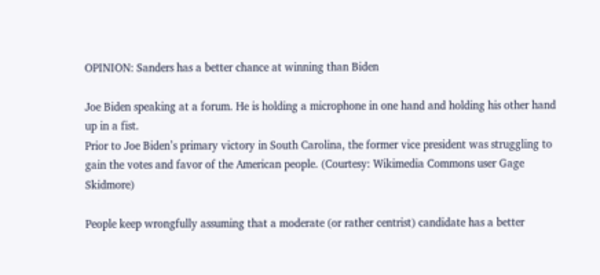OPINION: Sanders has a better chance at winning than Biden

Joe Biden speaking at a forum. He is holding a microphone in one hand and holding his other hand up in a fist.
Prior to Joe Biden’s primary victory in South Carolina, the former vice president was struggling to gain the votes and favor of the American people. (Courtesy: Wikimedia Commons user Gage Skidmore)

People keep wrongfully assuming that a moderate (or rather centrist) candidate has a better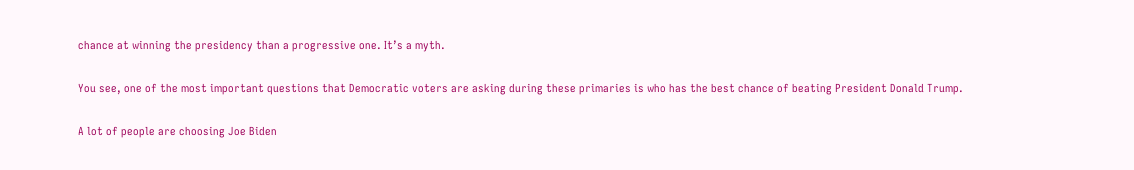chance at winning the presidency than a progressive one. It’s a myth.

You see, one of the most important questions that Democratic voters are asking during these primaries is who has the best chance of beating President Donald Trump.

A lot of people are choosing Joe Biden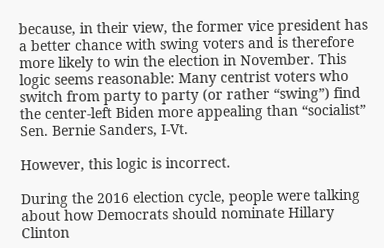because, in their view, the former vice president has a better chance with swing voters and is therefore more likely to win the election in November. This logic seems reasonable: Many centrist voters who switch from party to party (or rather “swing”) find the center-left Biden more appealing than “socialist” Sen. Bernie Sanders, I-Vt.

However, this logic is incorrect.

During the 2016 election cycle, people were talking about how Democrats should nominate Hillary Clinton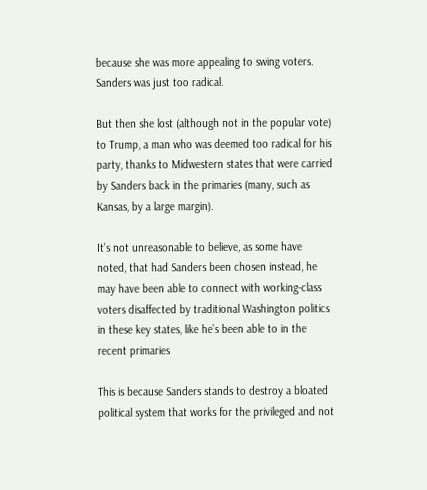because she was more appealing to swing voters. Sanders was just too radical.

But then she lost (although not in the popular vote) to Trump, a man who was deemed too radical for his party, thanks to Midwestern states that were carried by Sanders back in the primaries (many, such as Kansas, by a large margin).

It’s not unreasonable to believe, as some have noted, that had Sanders been chosen instead, he may have been able to connect with working-class voters disaffected by traditional Washington politics in these key states, like he’s been able to in the recent primaries

This is because Sanders stands to destroy a bloated political system that works for the privileged and not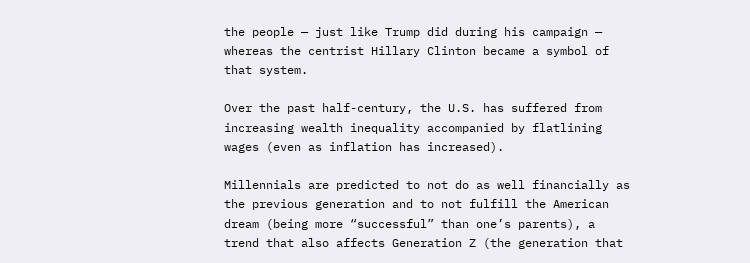the people — just like Trump did during his campaign — whereas the centrist Hillary Clinton became a symbol of that system.

Over the past half-century, the U.S. has suffered from increasing wealth inequality accompanied by flatlining wages (even as inflation has increased).

Millennials are predicted to not do as well financially as the previous generation and to not fulfill the American dream (being more “successful” than one’s parents), a trend that also affects Generation Z (the generation that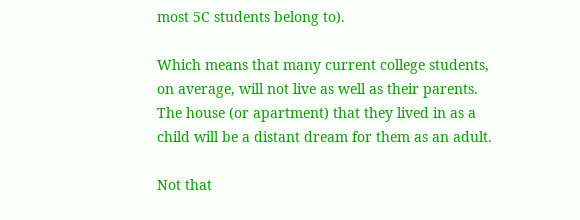most 5C students belong to).

Which means that many current college students, on average, will not live as well as their parents. The house (or apartment) that they lived in as a child will be a distant dream for them as an adult.

Not that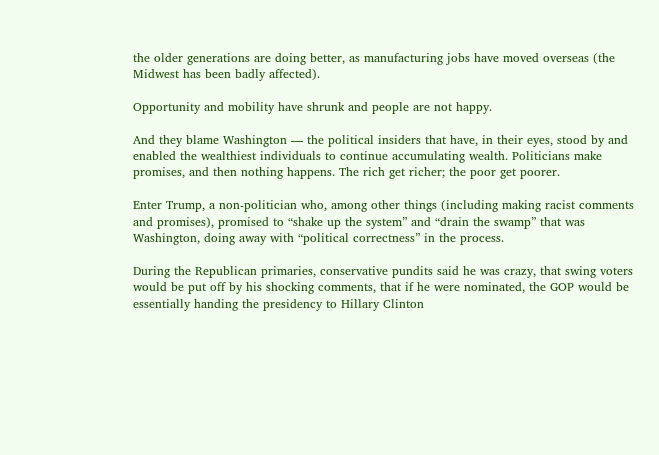the older generations are doing better, as manufacturing jobs have moved overseas (the Midwest has been badly affected).

Opportunity and mobility have shrunk and people are not happy.

And they blame Washington — the political insiders that have, in their eyes, stood by and enabled the wealthiest individuals to continue accumulating wealth. Politicians make promises, and then nothing happens. The rich get richer; the poor get poorer.

Enter Trump, a non-politician who, among other things (including making racist comments and promises), promised to “shake up the system” and “drain the swamp” that was Washington, doing away with “political correctness” in the process.

During the Republican primaries, conservative pundits said he was crazy, that swing voters would be put off by his shocking comments, that if he were nominated, the GOP would be essentially handing the presidency to Hillary Clinton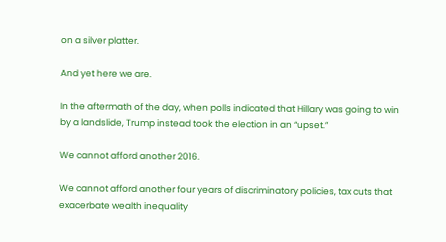on a silver platter.

And yet here we are.

In the aftermath of the day, when polls indicated that Hillary was going to win by a landslide, Trump instead took the election in an “upset.”

We cannot afford another 2016.

We cannot afford another four years of discriminatory policies, tax cuts that exacerbate wealth inequality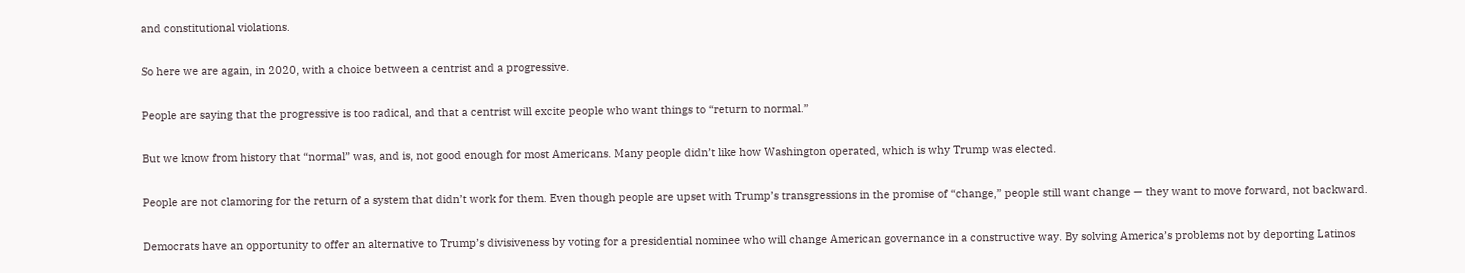and constitutional violations.

So here we are again, in 2020, with a choice between a centrist and a progressive.

People are saying that the progressive is too radical, and that a centrist will excite people who want things to “return to normal.”

But we know from history that “normal” was, and is, not good enough for most Americans. Many people didn’t like how Washington operated, which is why Trump was elected.

People are not clamoring for the return of a system that didn’t work for them. Even though people are upset with Trump’s transgressions in the promise of “change,” people still want change — they want to move forward, not backward.

Democrats have an opportunity to offer an alternative to Trump’s divisiveness by voting for a presidential nominee who will change American governance in a constructive way. By solving America’s problems not by deporting Latinos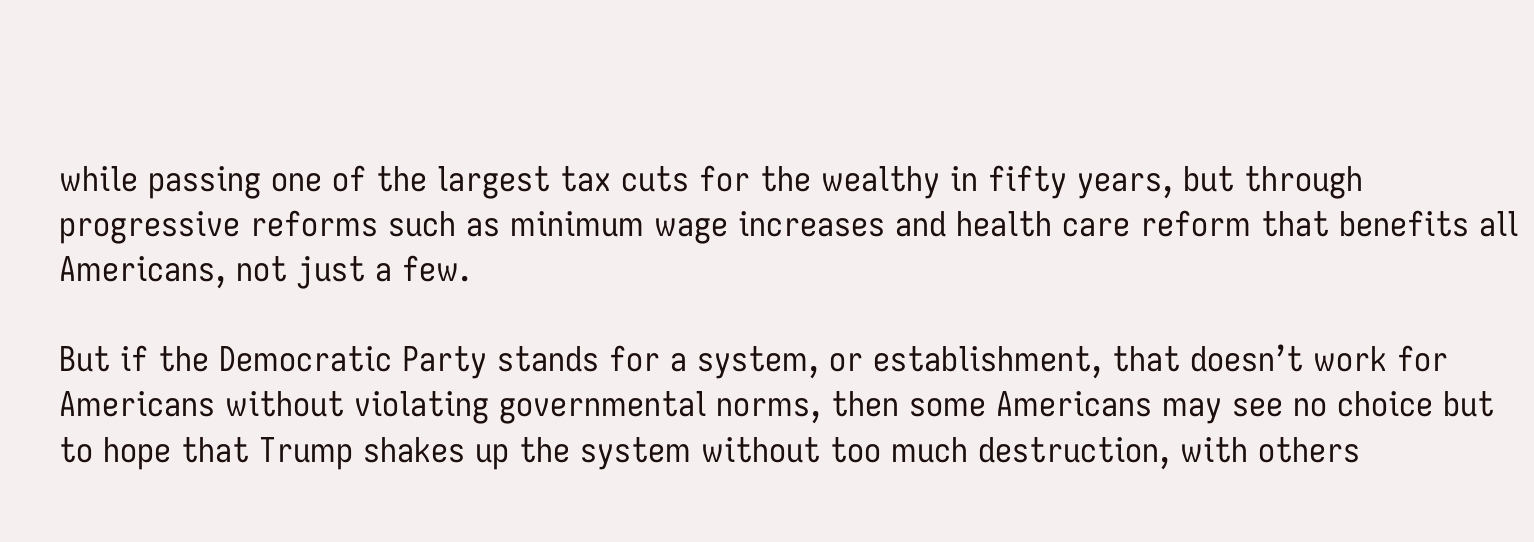while passing one of the largest tax cuts for the wealthy in fifty years, but through progressive reforms such as minimum wage increases and health care reform that benefits all Americans, not just a few.

But if the Democratic Party stands for a system, or establishment, that doesn’t work for Americans without violating governmental norms, then some Americans may see no choice but to hope that Trump shakes up the system without too much destruction, with others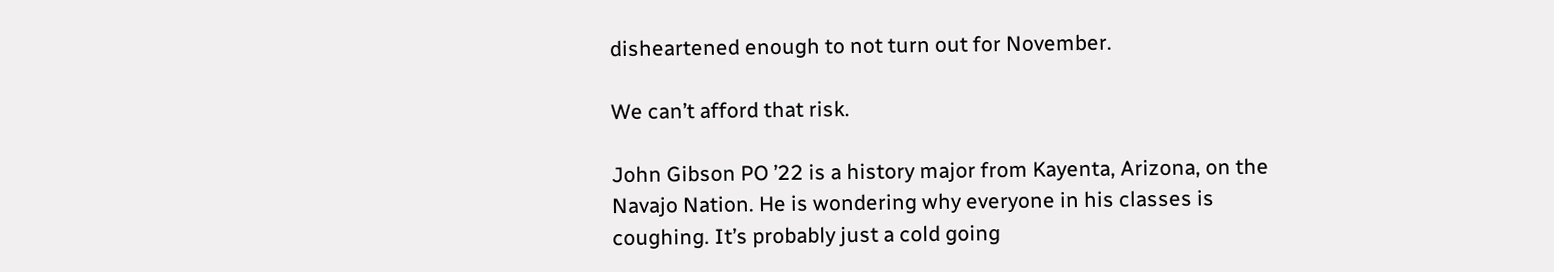disheartened enough to not turn out for November.

We can’t afford that risk.

John Gibson PO ’22 is a history major from Kayenta, Arizona, on the Navajo Nation. He is wondering why everyone in his classes is coughing. It’s probably just a cold going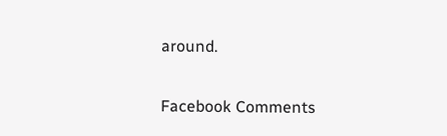around.

Facebook Comments